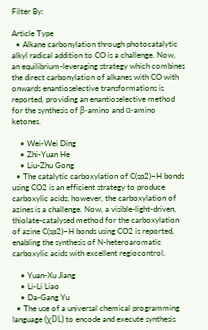Filter By:

Article Type
  • Alkane carbonylation through photocatalytic alkyl radical addition to CO is a challenge. Now, an equilibrium-leveraging strategy which combines the direct carbonylation of alkanes with CO with onwards enantioselective transformations is reported, providing an enantioselective method for the synthesis of β-amino and α-amino ketones.

    • Wei-Wei Ding
    • Zhi-Yuan He
    • Liu-Zhu Gong
  • The catalytic carboxylation of C(sp2)–H bonds using CO2 is an efficient strategy to produce carboxylic acids; however, the carboxylation of azines is a challenge. Now, a visible-light-driven, thiolate-catalysed method for the carboxylation of azine C(sp2)–H bonds using CO2 is reported, enabling the synthesis of N-heteroaromatic carboxylic acids with excellent regiocontrol.

    • Yuan-Xu Jiang
    • Li-Li Liao
    • Da-Gang Yu
  • The use of a universal chemical programming language (χDL) to encode and execute synthesis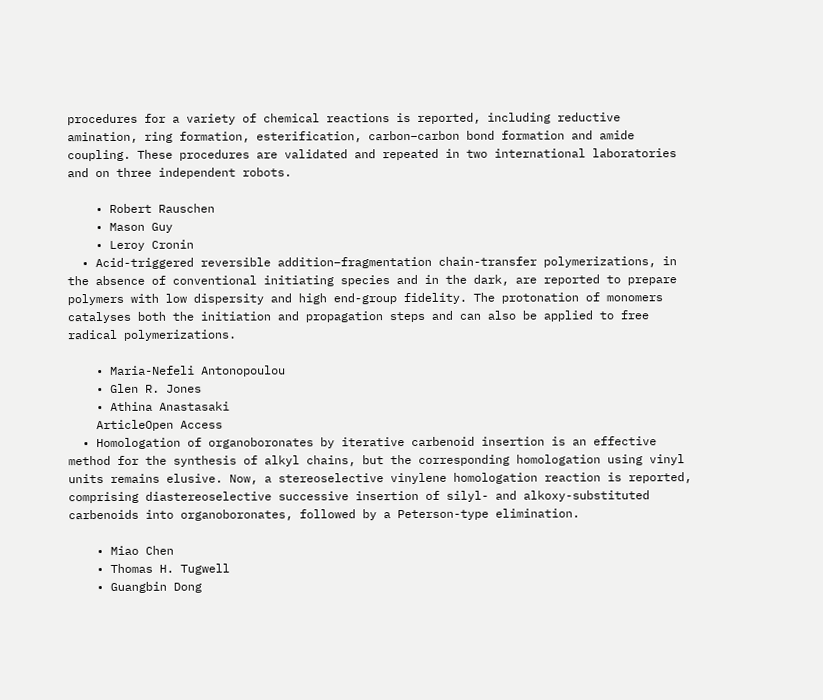procedures for a variety of chemical reactions is reported, including reductive amination, ring formation, esterification, carbon–carbon bond formation and amide coupling. These procedures are validated and repeated in two international laboratories and on three independent robots.

    • Robert Rauschen
    • Mason Guy
    • Leroy Cronin
  • Acid-triggered reversible addition–fragmentation chain-transfer polymerizations, in the absence of conventional initiating species and in the dark, are reported to prepare polymers with low dispersity and high end-group fidelity. The protonation of monomers catalyses both the initiation and propagation steps and can also be applied to free radical polymerizations.

    • Maria-Nefeli Antonopoulou
    • Glen R. Jones
    • Athina Anastasaki
    ArticleOpen Access
  • Homologation of organoboronates by iterative carbenoid insertion is an effective method for the synthesis of alkyl chains, but the corresponding homologation using vinyl units remains elusive. Now, a stereoselective vinylene homologation reaction is reported, comprising diastereoselective successive insertion of silyl- and alkoxy-substituted carbenoids into organoboronates, followed by a Peterson-type elimination.

    • Miao Chen
    • Thomas H. Tugwell
    • Guangbin Dong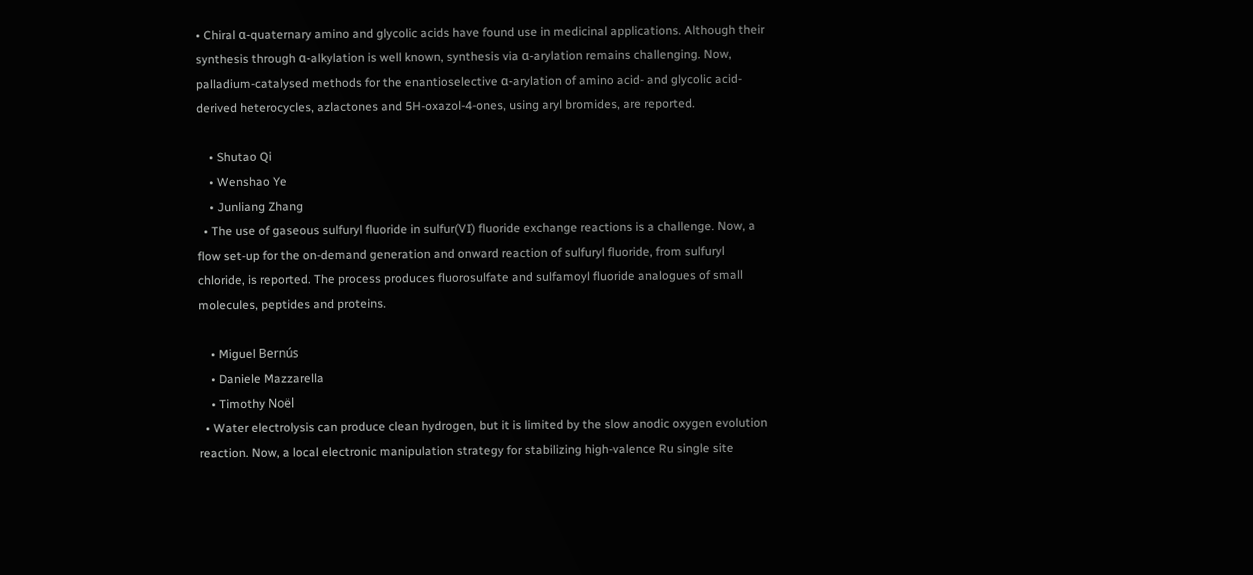• Chiral α-quaternary amino and glycolic acids have found use in medicinal applications. Although their synthesis through α-alkylation is well known, synthesis via α-arylation remains challenging. Now, palladium-catalysed methods for the enantioselective α-arylation of amino acid- and glycolic acid-derived heterocycles, azlactones and 5H-oxazol-4-ones, using aryl bromides, are reported.

    • Shutao Qi
    • Wenshao Ye
    • Junliang Zhang
  • The use of gaseous sulfuryl fluoride in sulfur(VI) fluoride exchange reactions is a challenge. Now, a flow set-up for the on-demand generation and onward reaction of sulfuryl fluoride, from sulfuryl chloride, is reported. The process produces fluorosulfate and sulfamoyl fluoride analogues of small molecules, peptides and proteins.

    • Miguel Bernús
    • Daniele Mazzarella
    • Timothy Noël
  • Water electrolysis can produce clean hydrogen, but it is limited by the slow anodic oxygen evolution reaction. Now, a local electronic manipulation strategy for stabilizing high-valence Ru single site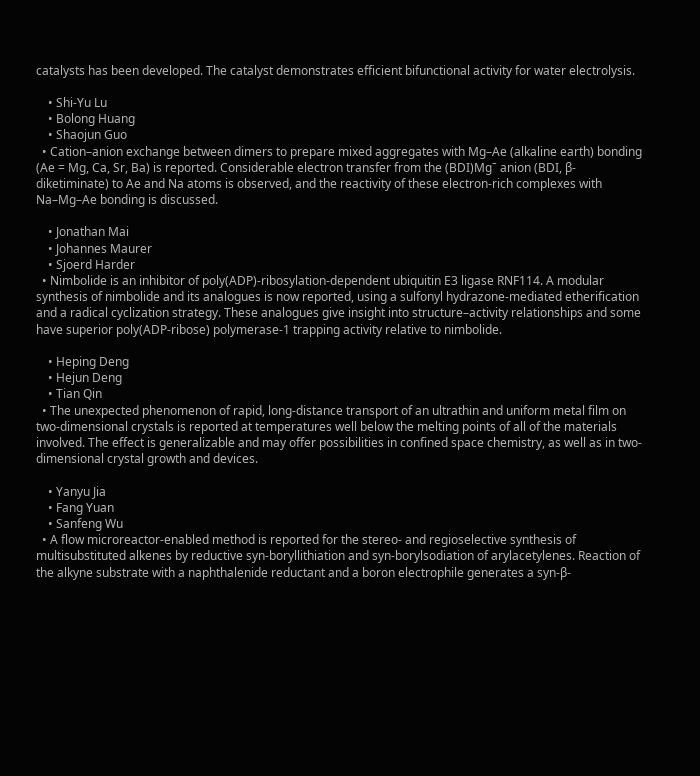catalysts has been developed. The catalyst demonstrates efficient bifunctional activity for water electrolysis.

    • Shi-Yu Lu
    • Bolong Huang
    • Shaojun Guo
  • Cation–anion exchange between dimers to prepare mixed aggregates with Mg–Ae (alkaline earth) bonding (Ae = Mg, Ca, Sr, Ba) is reported. Considerable electron transfer from the (BDI)Mgˉ anion (BDI, β-diketiminate) to Ae and Na atoms is observed, and the reactivity of these electron-rich complexes with Na–Mg–Ae bonding is discussed.

    • Jonathan Mai
    • Johannes Maurer
    • Sjoerd Harder
  • Nimbolide is an inhibitor of poly(ADP)-ribosylation-dependent ubiquitin E3 ligase RNF114. A modular synthesis of nimbolide and its analogues is now reported, using a sulfonyl hydrazone-mediated etherification and a radical cyclization strategy. These analogues give insight into structure–activity relationships and some have superior poly(ADP-ribose) polymerase-1 trapping activity relative to nimbolide.

    • Heping Deng
    • Hejun Deng
    • Tian Qin
  • The unexpected phenomenon of rapid, long-distance transport of an ultrathin and uniform metal film on two-dimensional crystals is reported at temperatures well below the melting points of all of the materials involved. The effect is generalizable and may offer possibilities in confined space chemistry, as well as in two-dimensional crystal growth and devices.

    • Yanyu Jia
    • Fang Yuan
    • Sanfeng Wu
  • A flow microreactor-enabled method is reported for the stereo- and regioselective synthesis of multisubstituted alkenes by reductive syn-boryllithiation and syn-borylsodiation of arylacetylenes. Reaction of the alkyne substrate with a naphthalenide reductant and a boron electrophile generates a syn-β-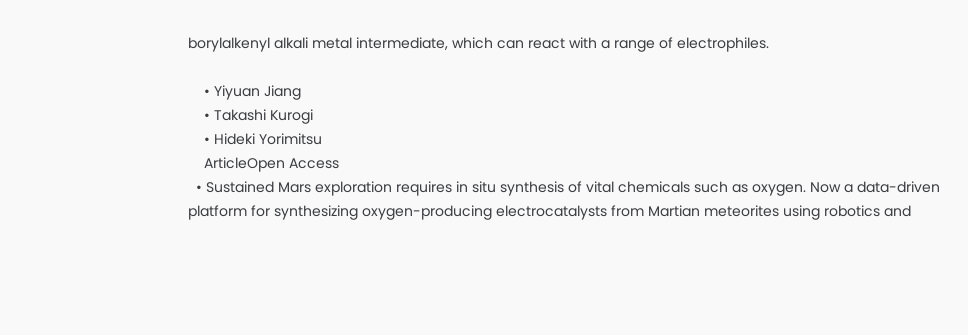borylalkenyl alkali metal intermediate, which can react with a range of electrophiles.

    • Yiyuan Jiang
    • Takashi Kurogi
    • Hideki Yorimitsu
    ArticleOpen Access
  • Sustained Mars exploration requires in situ synthesis of vital chemicals such as oxygen. Now a data-driven platform for synthesizing oxygen-producing electrocatalysts from Martian meteorites using robotics and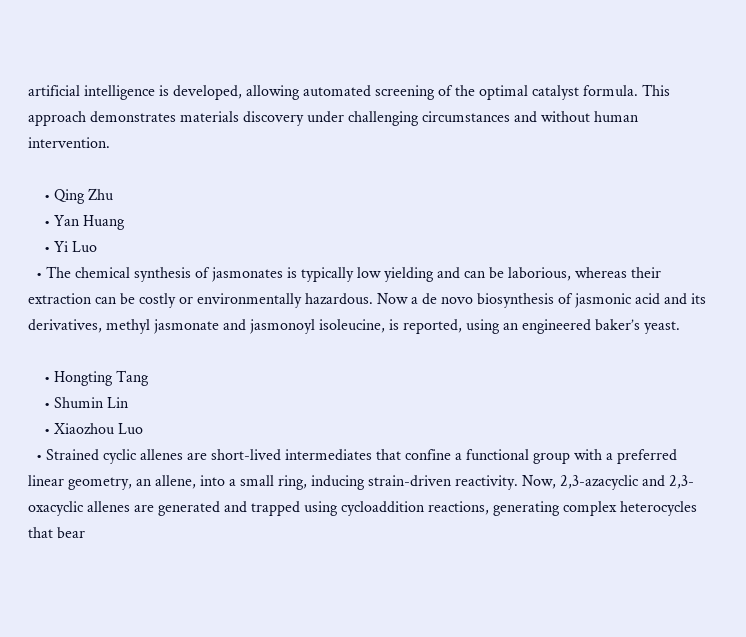artificial intelligence is developed, allowing automated screening of the optimal catalyst formula. This approach demonstrates materials discovery under challenging circumstances and without human intervention.

    • Qing Zhu
    • Yan Huang
    • Yi Luo
  • The chemical synthesis of jasmonates is typically low yielding and can be laborious, whereas their extraction can be costly or environmentally hazardous. Now a de novo biosynthesis of jasmonic acid and its derivatives, methyl jasmonate and jasmonoyl isoleucine, is reported, using an engineered baker’s yeast.

    • Hongting Tang
    • Shumin Lin
    • Xiaozhou Luo
  • Strained cyclic allenes are short-lived intermediates that confine a functional group with a preferred linear geometry, an allene, into a small ring, inducing strain-driven reactivity. Now, 2,3-azacyclic and 2,3-oxacyclic allenes are generated and trapped using cycloaddition reactions, generating complex heterocycles that bear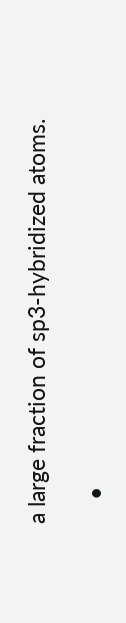a large fraction of sp3-hybridized atoms.

    •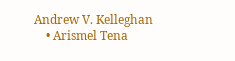Andrew V. Kelleghan
    • Arismel Tena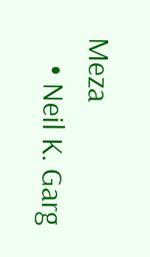Meza
    • Neil K. Garg